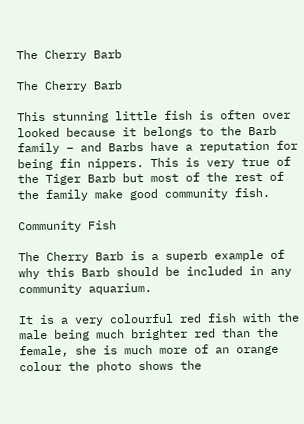The Cherry Barb

The Cherry Barb

This stunning little fish is often over looked because it belongs to the Barb family – and Barbs have a reputation for being fin nippers. This is very true of the Tiger Barb but most of the rest of the family make good community fish.

Community Fish

The Cherry Barb is a superb example of why this Barb should be included in any community aquarium.

It is a very colourful red fish with the male being much brighter red than the female, she is much more of an orange colour the photo shows the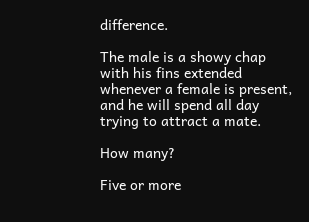difference.

The male is a showy chap with his fins extended whenever a female is present, and he will spend all day trying to attract a mate.

How many?

Five or more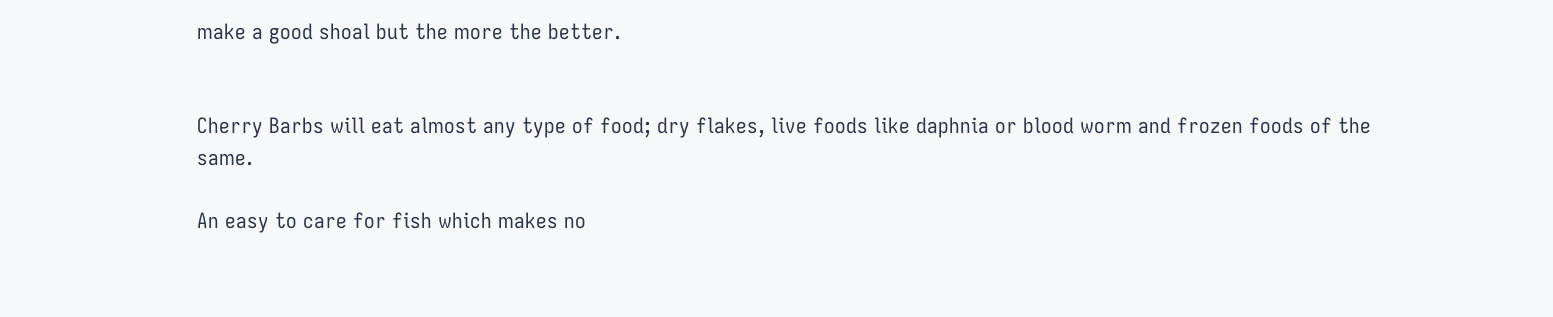make a good shoal but the more the better.


Cherry Barbs will eat almost any type of food; dry flakes, live foods like daphnia or blood worm and frozen foods of the same.

An easy to care for fish which makes no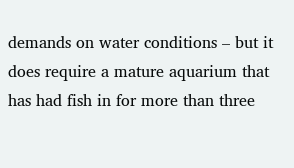demands on water conditions – but it does require a mature aquarium that has had fish in for more than three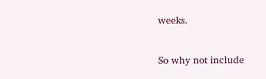weeks.

So why not include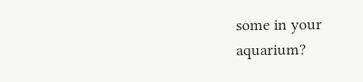some in your aquarium?